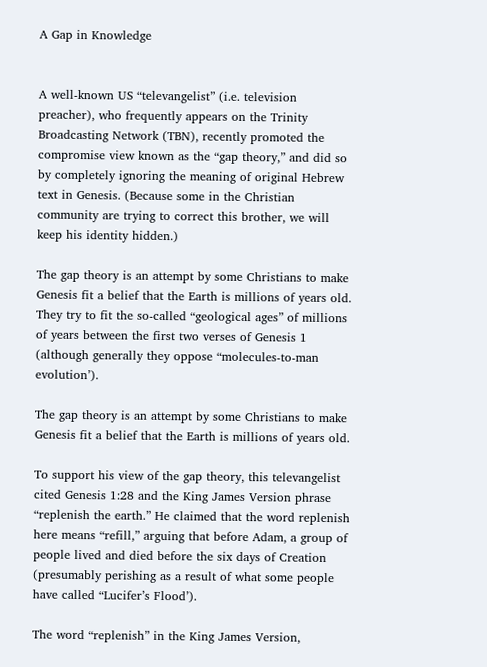A Gap in Knowledge


A well-known US “televangelist” (i.e. television preacher), who frequently appears on the Trinity Broadcasting Network (TBN), recently promoted the compromise view known as the “gap theory,” and did so by completely ignoring the meaning of original Hebrew text in Genesis. (Because some in the Christian community are trying to correct this brother, we will keep his identity hidden.)

The gap theory is an attempt by some Christians to make Genesis fit a belief that the Earth is millions of years old. They try to fit the so-called “geological ages” of millions of years between the first two verses of Genesis 1 (although generally they oppose “molecules-to-man evolution’).

The gap theory is an attempt by some Christians to make Genesis fit a belief that the Earth is millions of years old.

To support his view of the gap theory, this televangelist cited Genesis 1:28 and the King James Version phrase “replenish the earth.” He claimed that the word replenish here means “refill,” arguing that before Adam, a group of people lived and died before the six days of Creation (presumably perishing as a result of what some people have called “Lucifer’s Flood’).

The word “replenish” in the King James Version,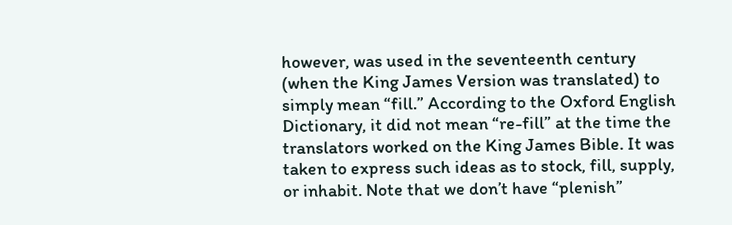however, was used in the seventeenth century (when the King James Version was translated) to simply mean “fill.” According to the Oxford English Dictionary, it did not mean “re-fill” at the time the translators worked on the King James Bible. It was taken to express such ideas as to stock, fill, supply, or inhabit. Note that we don’t have “plenish”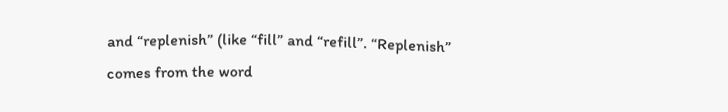and “replenish” (like “fill” and “refill”. “Replenish” comes from the word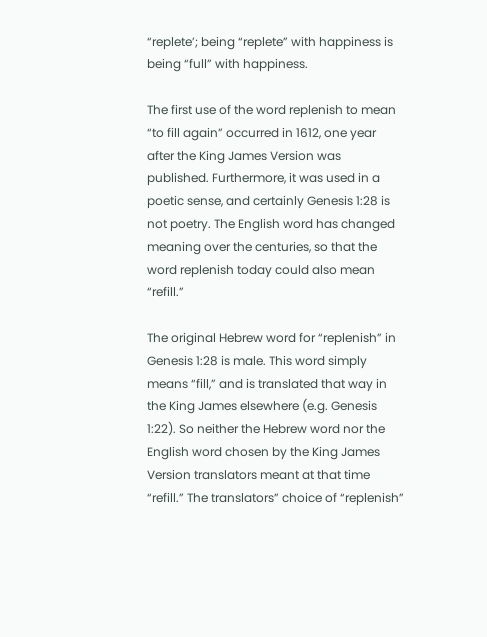“replete’; being “replete” with happiness is being “full” with happiness.

The first use of the word replenish to mean “to fill again” occurred in 1612, one year after the King James Version was published. Furthermore, it was used in a poetic sense, and certainly Genesis 1:28 is not poetry. The English word has changed meaning over the centuries, so that the word replenish today could also mean “refill.”

The original Hebrew word for “replenish” in Genesis 1:28 is male. This word simply means “fill,” and is translated that way in the King James elsewhere (e.g. Genesis 1:22). So neither the Hebrew word nor the English word chosen by the King James Version translators meant at that time “refill.” The translators” choice of “replenish”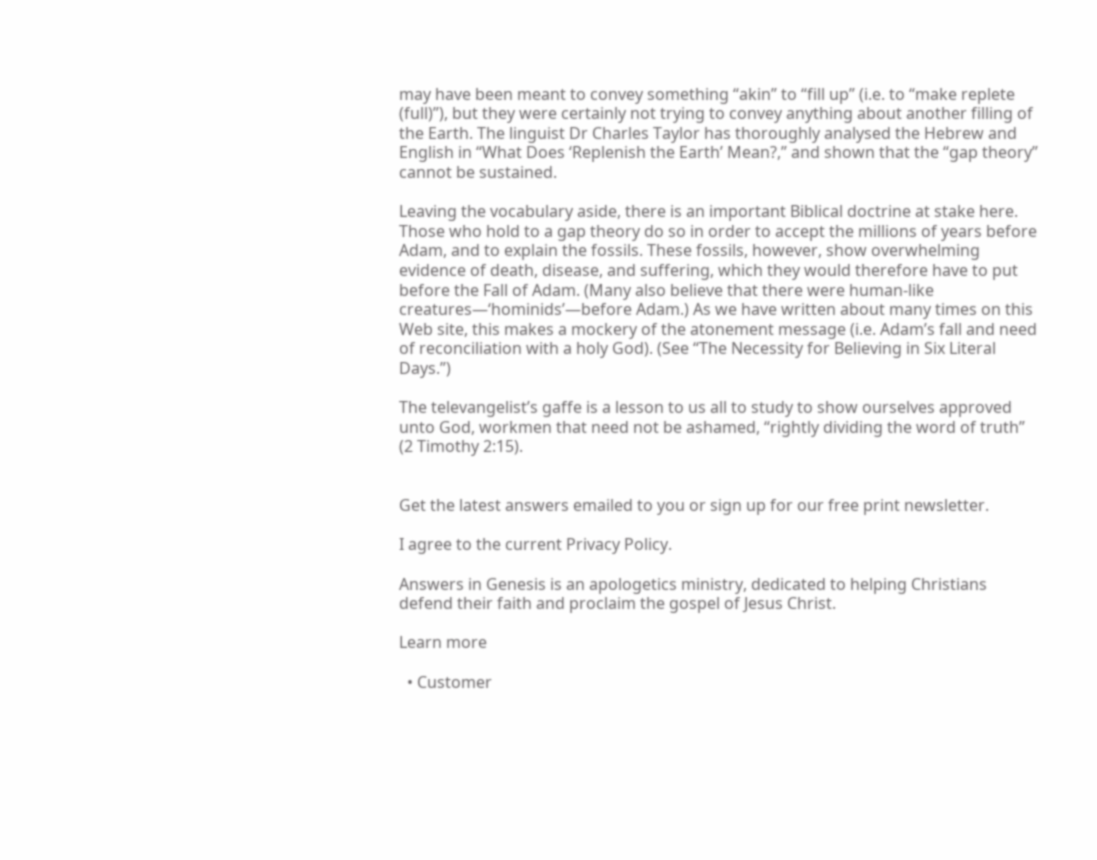may have been meant to convey something “akin” to “fill up” (i.e. to “make replete (full)”), but they were certainly not trying to convey anything about another filling of the Earth. The linguist Dr Charles Taylor has thoroughly analysed the Hebrew and English in “What Does ‘Replenish the Earth’ Mean?,” and shown that the “gap theory” cannot be sustained.

Leaving the vocabulary aside, there is an important Biblical doctrine at stake here. Those who hold to a gap theory do so in order to accept the millions of years before Adam, and to explain the fossils. These fossils, however, show overwhelming evidence of death, disease, and suffering, which they would therefore have to put before the Fall of Adam. (Many also believe that there were human-like creatures—‘hominids’—before Adam.) As we have written about many times on this Web site, this makes a mockery of the atonement message (i.e. Adam’s fall and need of reconciliation with a holy God). (See “The Necessity for Believing in Six Literal Days.”)

The televangelist’s gaffe is a lesson to us all to study to show ourselves approved unto God, workmen that need not be ashamed, “rightly dividing the word of truth” (2 Timothy 2:15).


Get the latest answers emailed to you or sign up for our free print newsletter.

I agree to the current Privacy Policy.

Answers in Genesis is an apologetics ministry, dedicated to helping Christians defend their faith and proclaim the gospel of Jesus Christ.

Learn more

  • Customer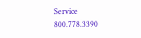Service 800.778.3390